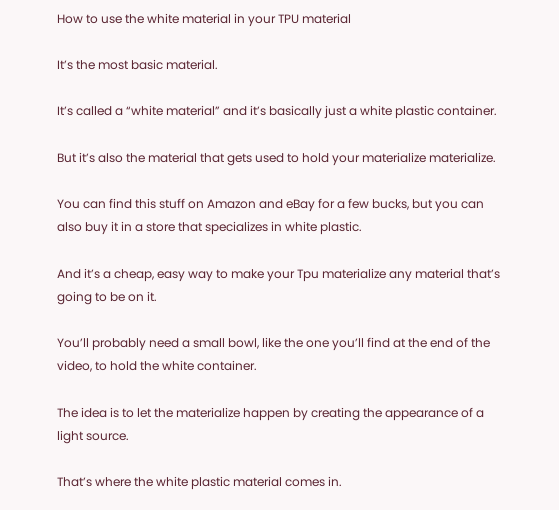How to use the white material in your TPU material

It’s the most basic material.

It’s called a “white material” and it’s basically just a white plastic container.

But it’s also the material that gets used to hold your materialize materialize.

You can find this stuff on Amazon and eBay for a few bucks, but you can also buy it in a store that specializes in white plastic.

And it’s a cheap, easy way to make your Tpu materialize any material that’s going to be on it.

You’ll probably need a small bowl, like the one you’ll find at the end of the video, to hold the white container.

The idea is to let the materialize happen by creating the appearance of a light source.

That’s where the white plastic material comes in.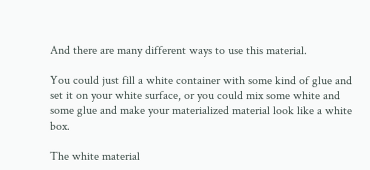And there are many different ways to use this material.

You could just fill a white container with some kind of glue and set it on your white surface, or you could mix some white and some glue and make your materialized material look like a white box.

The white material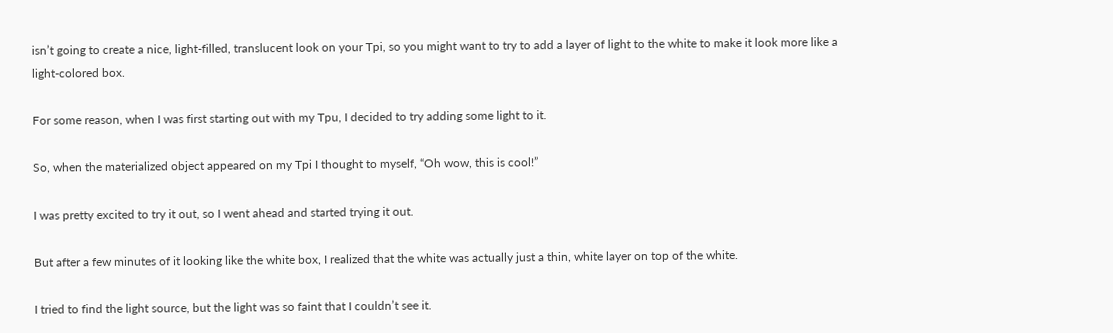isn’t going to create a nice, light-filled, translucent look on your Tpi, so you might want to try to add a layer of light to the white to make it look more like a light-colored box.

For some reason, when I was first starting out with my Tpu, I decided to try adding some light to it.

So, when the materialized object appeared on my Tpi I thought to myself, “Oh wow, this is cool!”

I was pretty excited to try it out, so I went ahead and started trying it out.

But after a few minutes of it looking like the white box, I realized that the white was actually just a thin, white layer on top of the white.

I tried to find the light source, but the light was so faint that I couldn’t see it.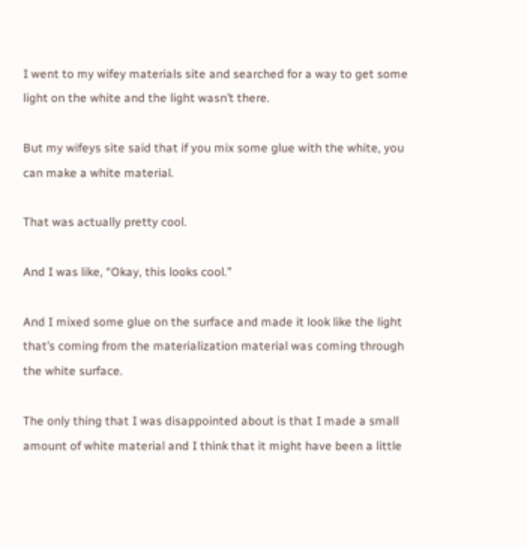I went to my wifey materials site and searched for a way to get some light on the white and the light wasn’t there.

But my wifeys site said that if you mix some glue with the white, you can make a white material.

That was actually pretty cool.

And I was like, “Okay, this looks cool.”

And I mixed some glue on the surface and made it look like the light that’s coming from the materialization material was coming through the white surface.

The only thing that I was disappointed about is that I made a small amount of white material and I think that it might have been a little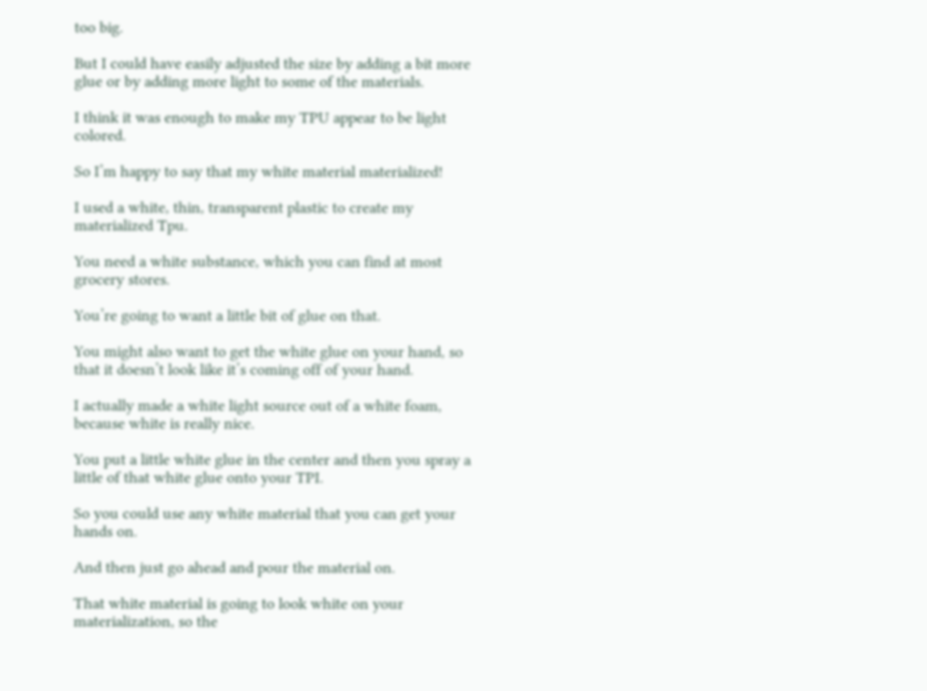too big.

But I could have easily adjusted the size by adding a bit more glue or by adding more light to some of the materials.

I think it was enough to make my TPU appear to be light colored.

So I’m happy to say that my white material materialized!

I used a white, thin, transparent plastic to create my materialized Tpu.

You need a white substance, which you can find at most grocery stores.

You’re going to want a little bit of glue on that.

You might also want to get the white glue on your hand, so that it doesn’t look like it’s coming off of your hand.

I actually made a white light source out of a white foam, because white is really nice.

You put a little white glue in the center and then you spray a little of that white glue onto your TPI.

So you could use any white material that you can get your hands on.

And then just go ahead and pour the material on.

That white material is going to look white on your materialization, so the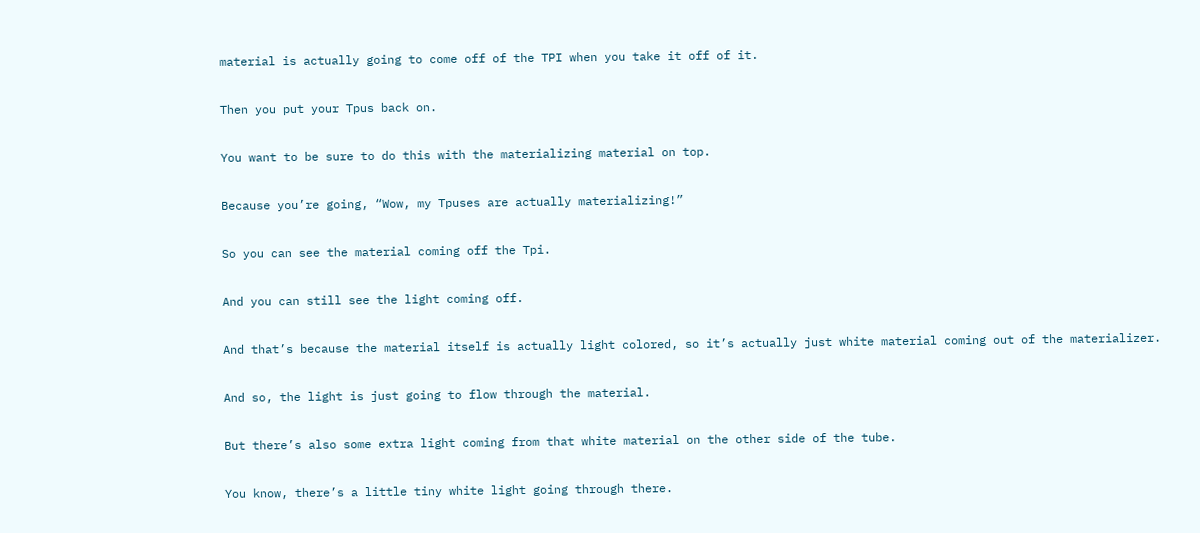material is actually going to come off of the TPI when you take it off of it.

Then you put your Tpus back on.

You want to be sure to do this with the materializing material on top.

Because you’re going, “Wow, my Tpuses are actually materializing!”

So you can see the material coming off the Tpi.

And you can still see the light coming off.

And that’s because the material itself is actually light colored, so it’s actually just white material coming out of the materializer.

And so, the light is just going to flow through the material.

But there’s also some extra light coming from that white material on the other side of the tube.

You know, there’s a little tiny white light going through there.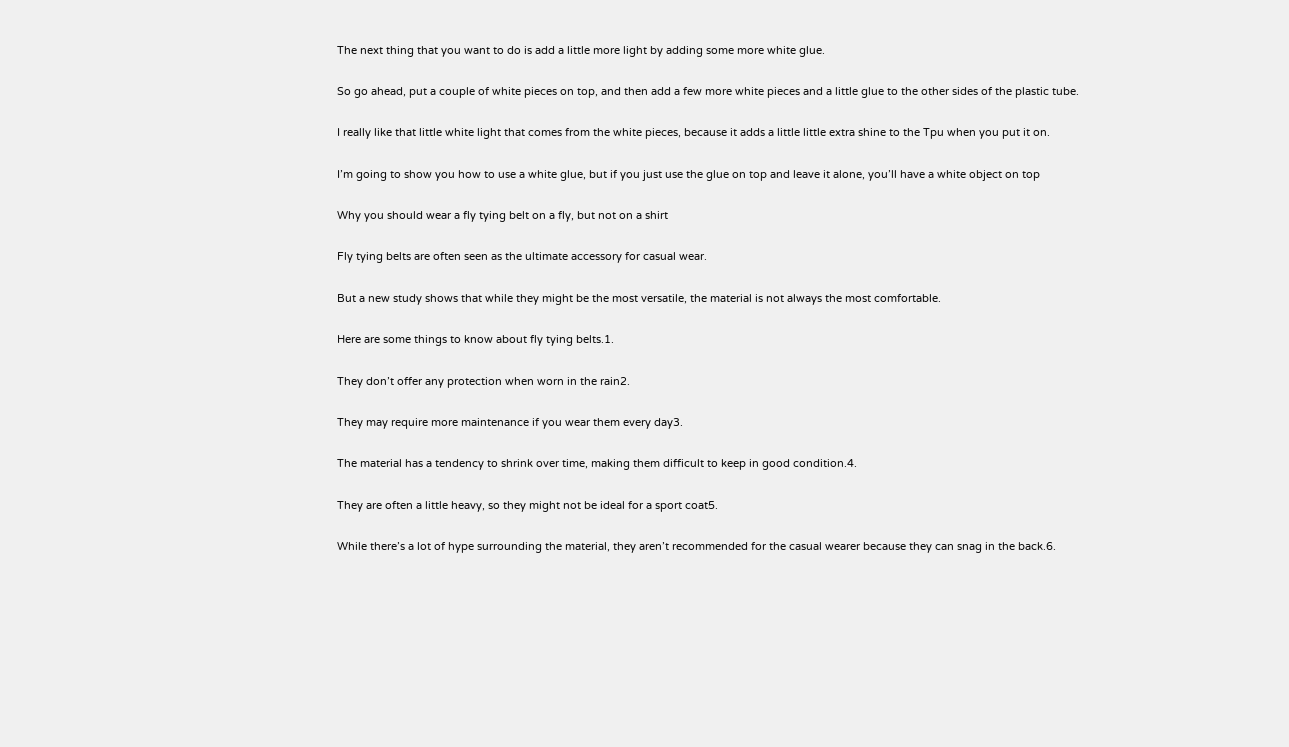The next thing that you want to do is add a little more light by adding some more white glue.

So go ahead, put a couple of white pieces on top, and then add a few more white pieces and a little glue to the other sides of the plastic tube.

I really like that little white light that comes from the white pieces, because it adds a little little extra shine to the Tpu when you put it on.

I’m going to show you how to use a white glue, but if you just use the glue on top and leave it alone, you’ll have a white object on top

Why you should wear a fly tying belt on a fly, but not on a shirt

Fly tying belts are often seen as the ultimate accessory for casual wear.

But a new study shows that while they might be the most versatile, the material is not always the most comfortable.

Here are some things to know about fly tying belts.1.

They don’t offer any protection when worn in the rain2.

They may require more maintenance if you wear them every day3.

The material has a tendency to shrink over time, making them difficult to keep in good condition.4.

They are often a little heavy, so they might not be ideal for a sport coat5.

While there’s a lot of hype surrounding the material, they aren’t recommended for the casual wearer because they can snag in the back.6.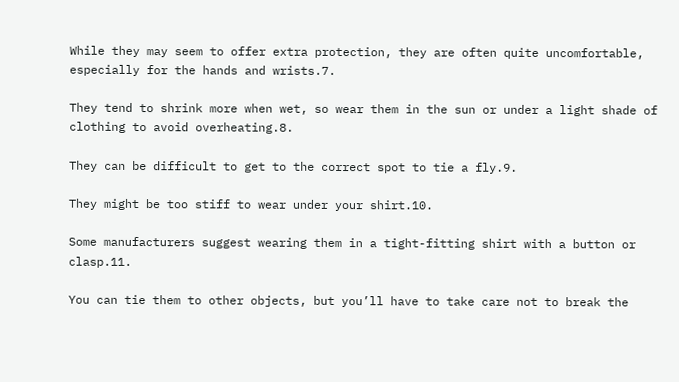While they may seem to offer extra protection, they are often quite uncomfortable, especially for the hands and wrists.7.

They tend to shrink more when wet, so wear them in the sun or under a light shade of clothing to avoid overheating.8.

They can be difficult to get to the correct spot to tie a fly.9.

They might be too stiff to wear under your shirt.10.

Some manufacturers suggest wearing them in a tight-fitting shirt with a button or clasp.11.

You can tie them to other objects, but you’ll have to take care not to break the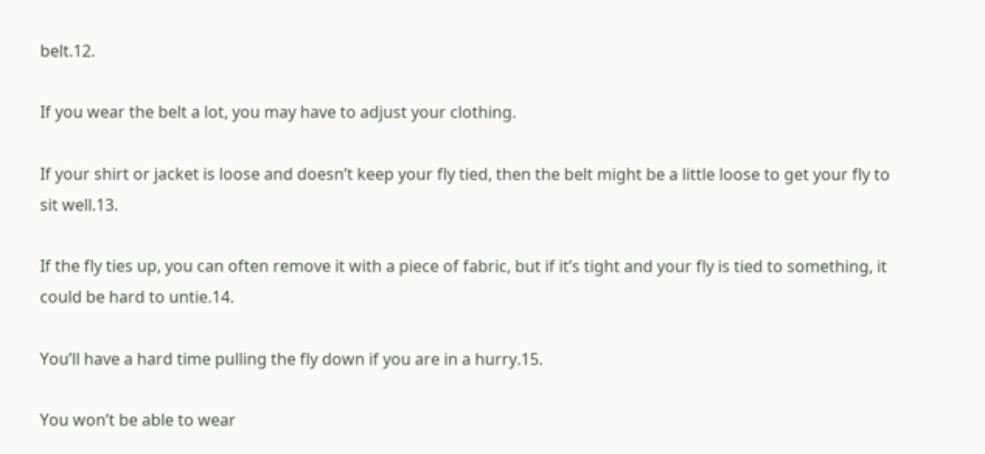belt.12.

If you wear the belt a lot, you may have to adjust your clothing.

If your shirt or jacket is loose and doesn’t keep your fly tied, then the belt might be a little loose to get your fly to sit well.13.

If the fly ties up, you can often remove it with a piece of fabric, but if it’s tight and your fly is tied to something, it could be hard to untie.14.

You’ll have a hard time pulling the fly down if you are in a hurry.15.

You won’t be able to wear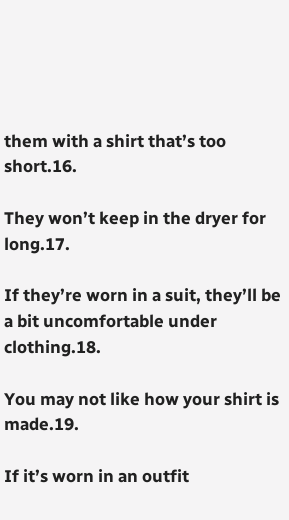them with a shirt that’s too short.16.

They won’t keep in the dryer for long.17.

If they’re worn in a suit, they’ll be a bit uncomfortable under clothing.18.

You may not like how your shirt is made.19.

If it’s worn in an outfit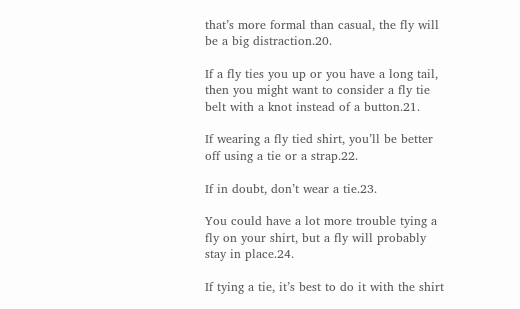that’s more formal than casual, the fly will be a big distraction.20.

If a fly ties you up or you have a long tail, then you might want to consider a fly tie belt with a knot instead of a button.21.

If wearing a fly tied shirt, you’ll be better off using a tie or a strap.22.

If in doubt, don’t wear a tie.23.

You could have a lot more trouble tying a fly on your shirt, but a fly will probably stay in place.24.

If tying a tie, it’s best to do it with the shirt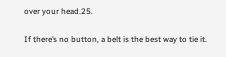over your head.25.

If there’s no button, a belt is the best way to tie it.